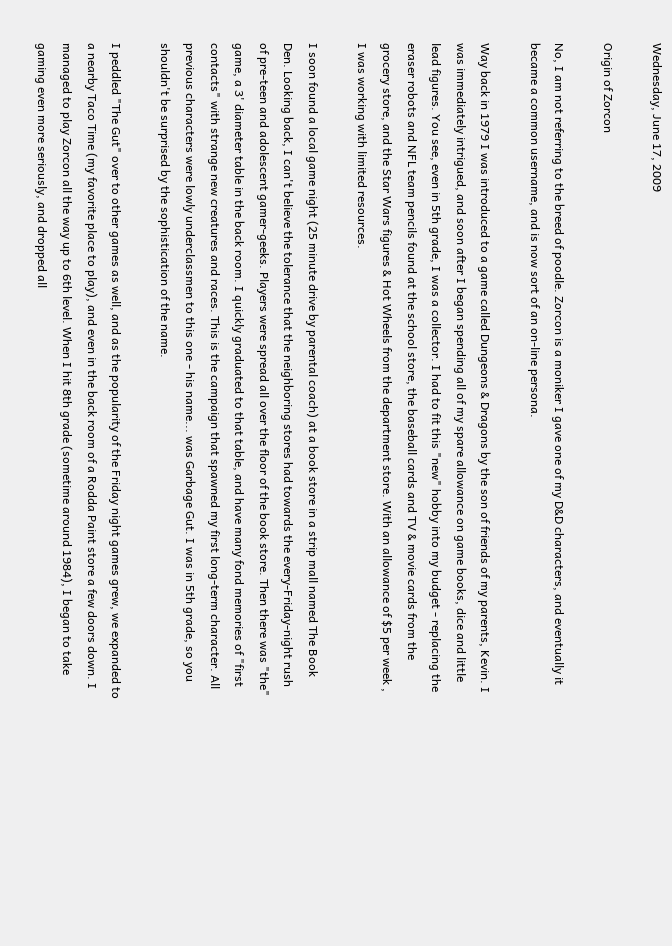Wednesday, June 17, 2009

Origin of Zorcon

No, I am not referring to the breed of poodle. Zorcon is a moniker I gave one of my D&D characters, and eventually it became a common username, and is now sort of an on-line persona.

Way back in 1979 I was introduced to a game called Dungeons & Dragons by the son of friends of my parents, Kevin. I was immediately intrigued, and soon after I began spending all of my spare allowance on game books, dice and little lead figures. You see, even in 5th grade, I was a collector. I had to fit this "new" hobby into my budget - replacing the eraser robots and NFL team pencils found at the school store, the baseball cards and TV & movie cards from the grocery store, and the Star Wars figures & Hot Wheels from the department store. With an allowance of $5 per week , I was working with limited resources.

I soon found a local game night (25 minute drive by parental coach) at a book store in a strip mall named The Book Den. Looking back, I can't believe the tolerance that the neighboring stores had towards the every-Friday-night rush of pre-teen and adolescent gamer-geeks. Players were spread all over the floor of the book store. Then there was "the" game, a 3' diameter table in the back room. I quickly graduated to that table, and have many fond memories of "first contacts" with strange new creatures and races. This is the campaign that spawned my first long-term character. All previous characters were lowly underclassmen to this one - his name... was Garbage Gut. I was in 5th grade, so you shouldn't be surprised by the sophistication of the name.

I peddled "The Gut" over to other games as well, and as the popularity of the Friday night games grew, we expanded to a nearby Taco Time (my favorite place to play), and even in the back room of a Rodda Paint store a few doors down. I managed to play Zorcon all the way up to 6th level. When I hit 8th grade (sometime around 1984), I began to take gaming even more seriously, and dropped all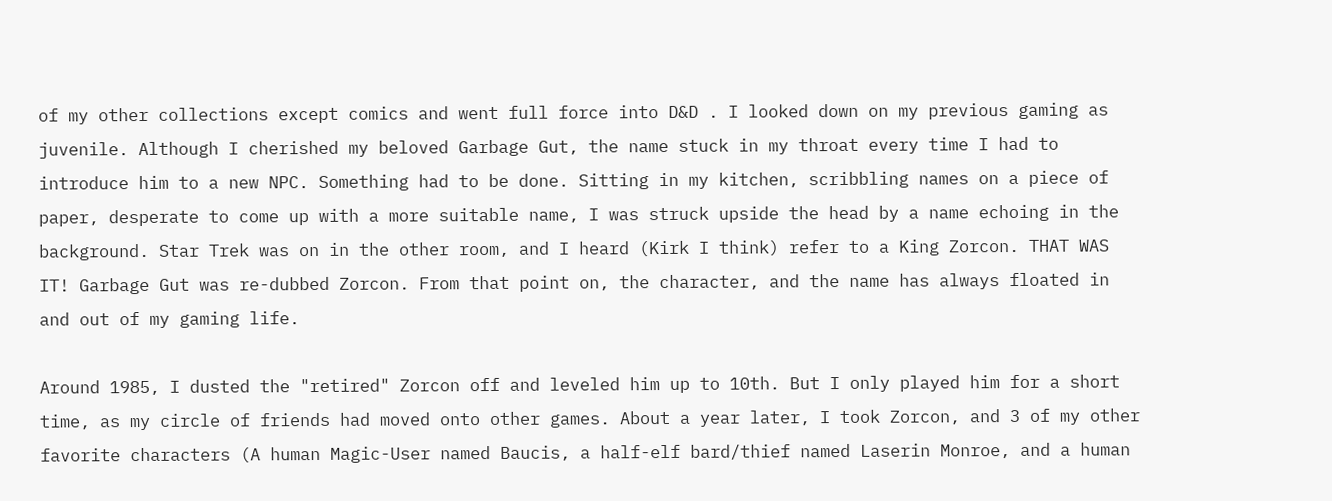of my other collections except comics and went full force into D&D . I looked down on my previous gaming as juvenile. Although I cherished my beloved Garbage Gut, the name stuck in my throat every time I had to introduce him to a new NPC. Something had to be done. Sitting in my kitchen, scribbling names on a piece of paper, desperate to come up with a more suitable name, I was struck upside the head by a name echoing in the background. Star Trek was on in the other room, and I heard (Kirk I think) refer to a King Zorcon. THAT WAS IT! Garbage Gut was re-dubbed Zorcon. From that point on, the character, and the name has always floated in and out of my gaming life.

Around 1985, I dusted the "retired" Zorcon off and leveled him up to 10th. But I only played him for a short time, as my circle of friends had moved onto other games. About a year later, I took Zorcon, and 3 of my other favorite characters (A human Magic-User named Baucis, a half-elf bard/thief named Laserin Monroe, and a human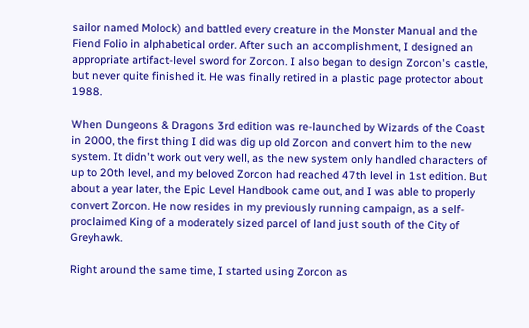sailor named Molock) and battled every creature in the Monster Manual and the Fiend Folio in alphabetical order. After such an accomplishment, I designed an appropriate artifact-level sword for Zorcon. I also began to design Zorcon's castle, but never quite finished it. He was finally retired in a plastic page protector about 1988.

When Dungeons & Dragons 3rd edition was re-launched by Wizards of the Coast in 2000, the first thing I did was dig up old Zorcon and convert him to the new system. It didn't work out very well, as the new system only handled characters of up to 20th level, and my beloved Zorcon had reached 47th level in 1st edition. But about a year later, the Epic Level Handbook came out, and I was able to properly convert Zorcon. He now resides in my previously running campaign, as a self-proclaimed King of a moderately sized parcel of land just south of the City of Greyhawk.

Right around the same time, I started using Zorcon as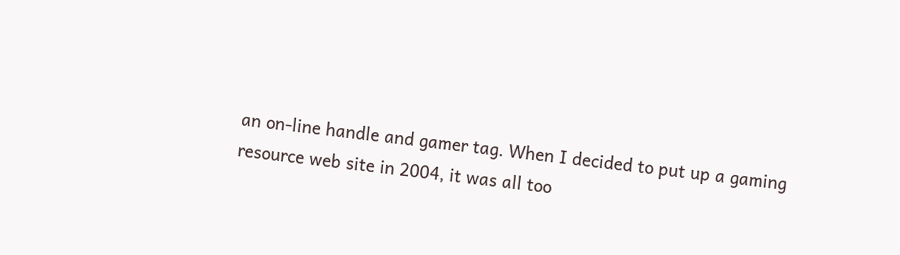an on-line handle and gamer tag. When I decided to put up a gaming resource web site in 2004, it was all too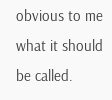obvious to me what it should be called.